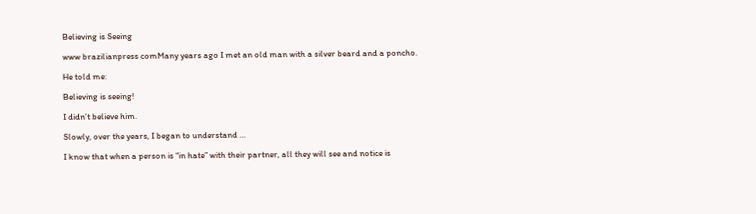Believing is Seeing

www brazilianpress comMany years ago I met an old man with a silver beard and a poncho.

He told me:

Believing is seeing!

I didn’t believe him.

Slowly, over the years, I began to understand …

I know that when a person is “in hate” with their partner, all they will see and notice is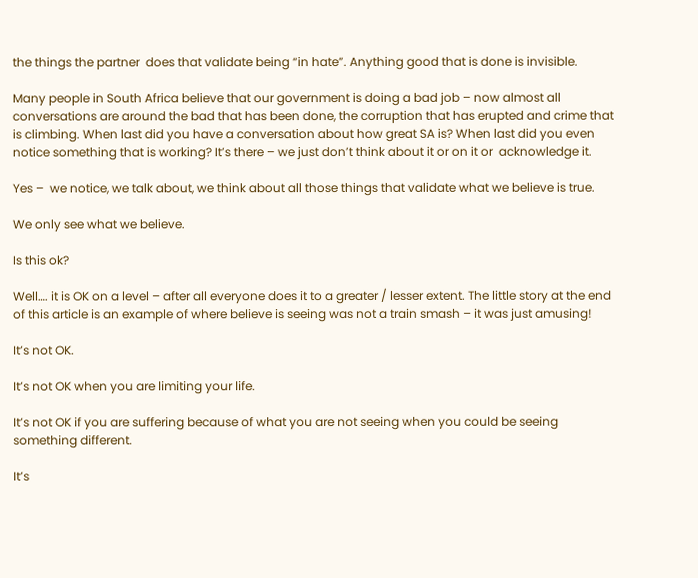the things the partner  does that validate being “in hate”. Anything good that is done is invisible.

Many people in South Africa believe that our government is doing a bad job – now almost all conversations are around the bad that has been done, the corruption that has erupted and crime that is climbing. When last did you have a conversation about how great SA is? When last did you even notice something that is working? It’s there – we just don’t think about it or on it or  acknowledge it.

Yes –  we notice, we talk about, we think about all those things that validate what we believe is true.

We only see what we believe.

Is this ok?

Well…. it is OK on a level – after all everyone does it to a greater / lesser extent. The little story at the end of this article is an example of where believe is seeing was not a train smash – it was just amusing!

It’s not OK.

It’s not OK when you are limiting your life.

It’s not OK if you are suffering because of what you are not seeing when you could be seeing something different.

It’s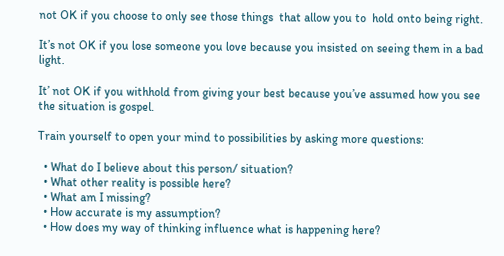not OK if you choose to only see those things  that allow you to  hold onto being right.

It’s not OK if you lose someone you love because you insisted on seeing them in a bad light.

It’ not OK if you withhold from giving your best because you’ve assumed how you see the situation is gospel.

Train yourself to open your mind to possibilities by asking more questions:

  • What do I believe about this person/ situation?
  • What other reality is possible here?
  • What am I missing?
  • How accurate is my assumption?
  • How does my way of thinking influence what is happening here?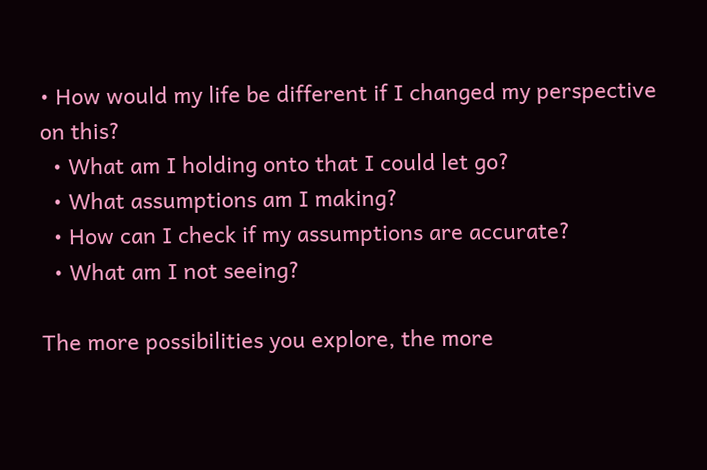• How would my life be different if I changed my perspective on this?
  • What am I holding onto that I could let go?
  • What assumptions am I making?
  • How can I check if my assumptions are accurate?
  • What am I not seeing?

The more possibilities you explore, the more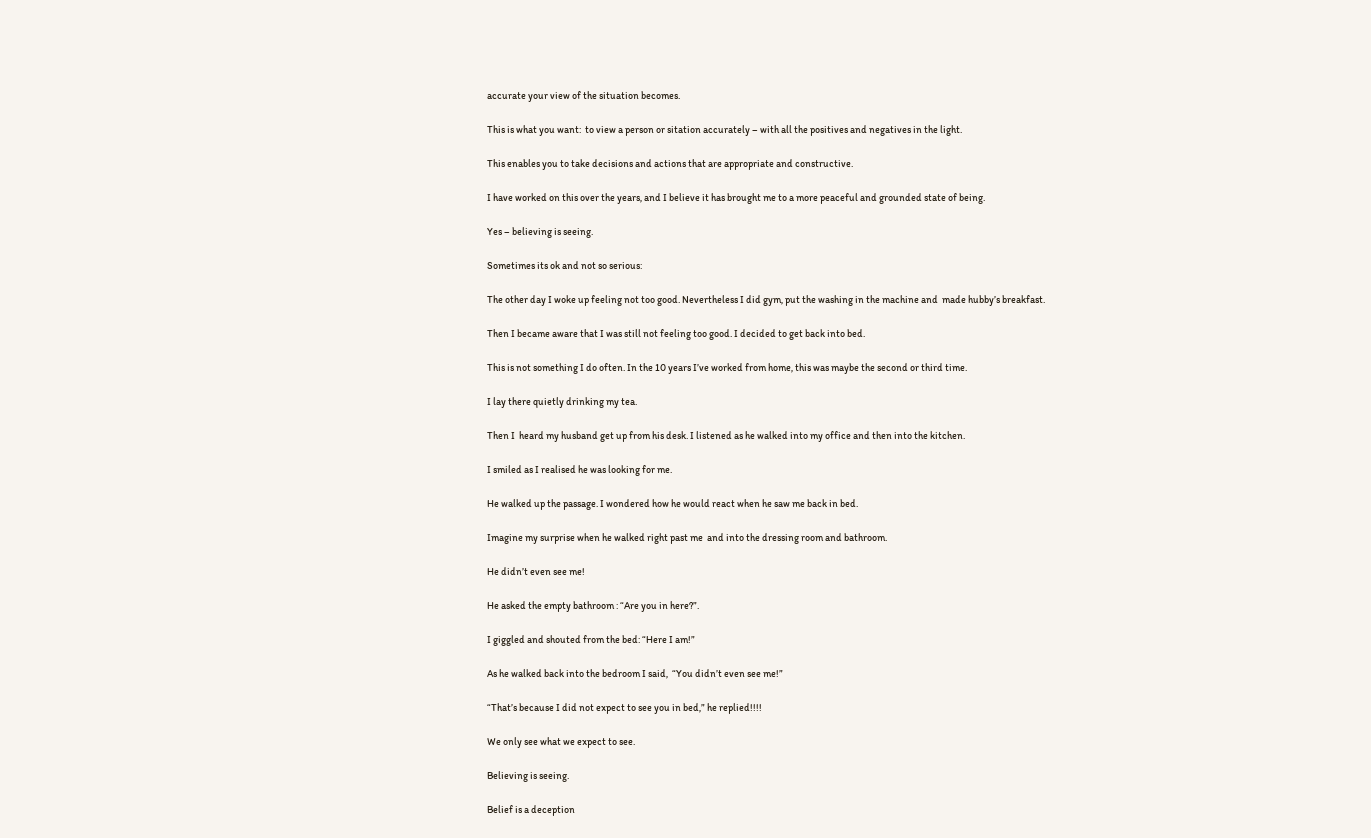accurate your view of the situation becomes.

This is what you want:  to view a person or sitation accurately – with all the positives and negatives in the light.

This enables you to take decisions and actions that are appropriate and constructive.

I have worked on this over the years, and I believe it has brought me to a more peaceful and grounded state of being.

Yes – believing is seeing.

Sometimes its ok and not so serious:

The other day I woke up feeling not too good. Nevertheless I did gym, put the washing in the machine and  made hubby’s breakfast.

Then I became aware that I was still not feeling too good. I decided to get back into bed.

This is not something I do often. In the 10 years I’ve worked from home, this was maybe the second or third time.

I lay there quietly drinking my tea.

Then I  heard my husband get up from his desk. I listened as he walked into my office and then into the kitchen.

I smiled as I realised he was looking for me.

He walked up the passage. I wondered how he would react when he saw me back in bed.

Imagine my surprise when he walked right past me  and into the dressing room and bathroom.

He didn’t even see me!

He asked the empty bathroom : “Are you in here?”.

I giggled and shouted from the bed: “Here I am!”

As he walked back into the bedroom I said,  “You didn’t even see me!”

“That’s because I did not expect to see you in bed,” he replied!!!!

We only see what we expect to see.

Believing is seeing.

Belief is a deception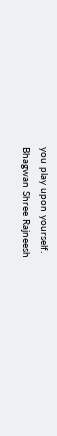you play upon yourself.
Bhagwan Shree Rajneesh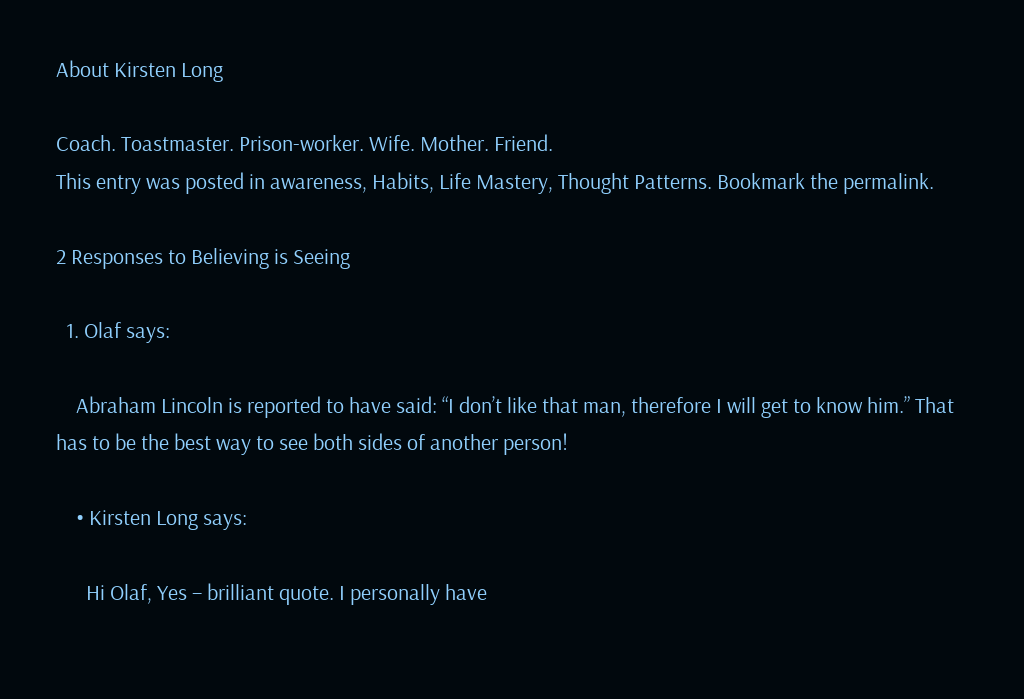About Kirsten Long

Coach. Toastmaster. Prison-worker. Wife. Mother. Friend.
This entry was posted in awareness, Habits, Life Mastery, Thought Patterns. Bookmark the permalink.

2 Responses to Believing is Seeing

  1. Olaf says:

    Abraham Lincoln is reported to have said: “I don’t like that man, therefore I will get to know him.” That has to be the best way to see both sides of another person!

    • Kirsten Long says:

      Hi Olaf, Yes – brilliant quote. I personally have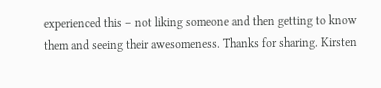experienced this – not liking someone and then getting to know them and seeing their awesomeness. Thanks for sharing. Kirsten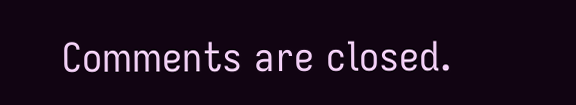Comments are closed.